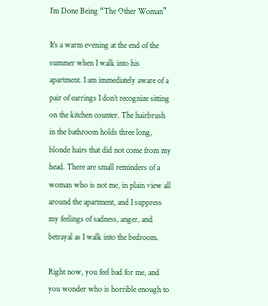I’m Done Being “The Other Woman”

It’s a warm evening at the end of the summer when I walk into his apartment. I am immediately aware of a pair of earrings I don’t recognize sitting on the kitchen counter. The hairbrush in the bathroom holds three long, blonde hairs that did not come from my head. There are small reminders of a woman who is not me, in plain view all around the apartment, and I suppress my feelings of sadness, anger, and betrayal as I walk into the bedroom.

Right now, you feel bad for me, and you wonder who is horrible enough to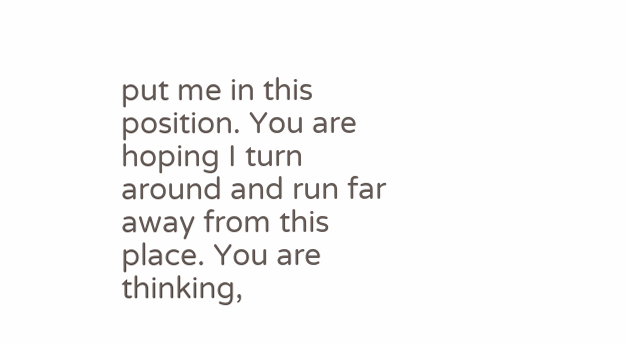put me in this position. You are hoping I turn around and run far away from this place. You are thinking,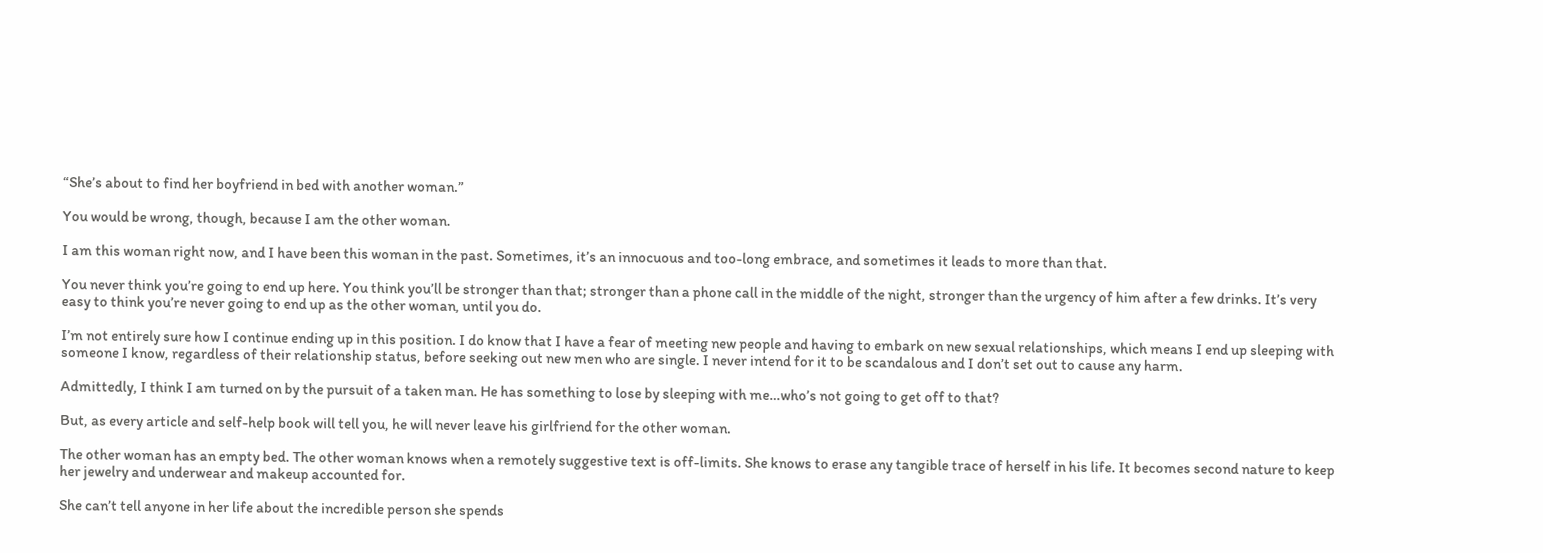“She’s about to find her boyfriend in bed with another woman.”

You would be wrong, though, because I am the other woman.

I am this woman right now, and I have been this woman in the past. Sometimes, it’s an innocuous and too-long embrace, and sometimes it leads to more than that.

You never think you’re going to end up here. You think you’ll be stronger than that; stronger than a phone call in the middle of the night, stronger than the urgency of him after a few drinks. It’s very easy to think you’re never going to end up as the other woman, until you do.

I’m not entirely sure how I continue ending up in this position. I do know that I have a fear of meeting new people and having to embark on new sexual relationships, which means I end up sleeping with someone I know, regardless of their relationship status, before seeking out new men who are single. I never intend for it to be scandalous and I don’t set out to cause any harm.

Admittedly, I think I am turned on by the pursuit of a taken man. He has something to lose by sleeping with me…who’s not going to get off to that?

But, as every article and self-help book will tell you, he will never leave his girlfriend for the other woman.

The other woman has an empty bed. The other woman knows when a remotely suggestive text is off-limits. She knows to erase any tangible trace of herself in his life. It becomes second nature to keep her jewelry and underwear and makeup accounted for.

She can’t tell anyone in her life about the incredible person she spends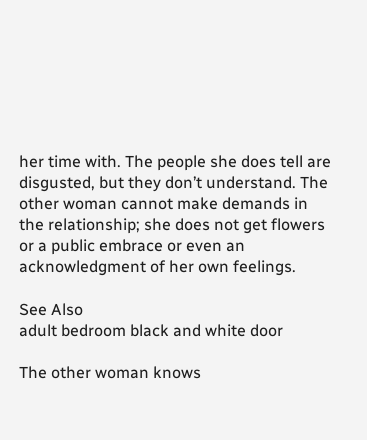her time with. The people she does tell are disgusted, but they don’t understand. The other woman cannot make demands in the relationship; she does not get flowers or a public embrace or even an acknowledgment of her own feelings.

See Also
adult bedroom black and white door

The other woman knows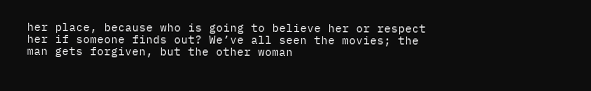her place, because who is going to believe her or respect her if someone finds out? We’ve all seen the movies; the man gets forgiven, but the other woman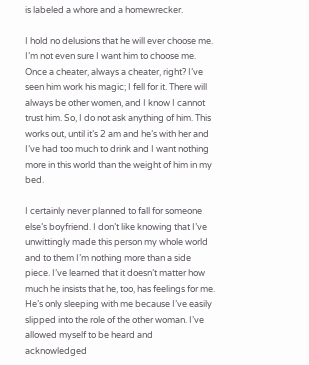is labeled a whore and a homewrecker.

I hold no delusions that he will ever choose me. I’m not even sure I want him to choose me. Once a cheater, always a cheater, right? I’ve seen him work his magic; I fell for it. There will always be other women, and I know I cannot trust him. So, I do not ask anything of him. This works out, until it’s 2 am and he’s with her and I’ve had too much to drink and I want nothing more in this world than the weight of him in my bed.

I certainly never planned to fall for someone else’s boyfriend. I don’t like knowing that I’ve unwittingly made this person my whole world and to them I’m nothing more than a side piece. I’ve learned that it doesn’t matter how much he insists that he, too, has feelings for me. He’s only sleeping with me because I’ve easily slipped into the role of the other woman. I’ve allowed myself to be heard and acknowledged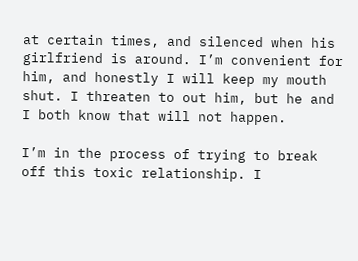at certain times, and silenced when his girlfriend is around. I’m convenient for him, and honestly I will keep my mouth shut. I threaten to out him, but he and I both know that will not happen.

I’m in the process of trying to break off this toxic relationship. I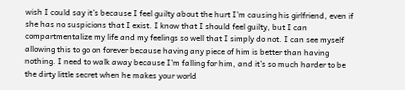wish I could say it’s because I feel guilty about the hurt I’m causing his girlfriend, even if she has no suspicions that I exist. I know that I should feel guilty, but I can compartmentalize my life and my feelings so well that I simply do not. I can see myself allowing this to go on forever because having any piece of him is better than having nothing. I need to walk away because I’m falling for him, and it’s so much harder to be the dirty little secret when he makes your world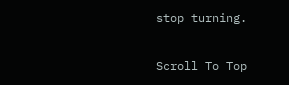stop turning.

Scroll To Top